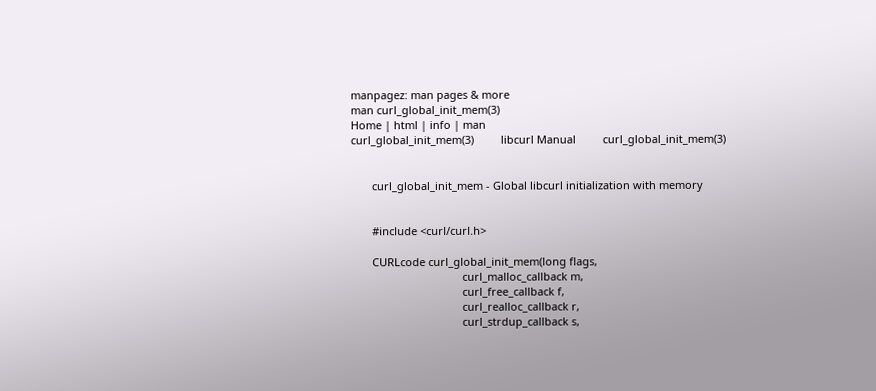manpagez: man pages & more
man curl_global_init_mem(3)
Home | html | info | man
curl_global_init_mem(3)         libcurl Manual         curl_global_init_mem(3)


       curl_global_init_mem - Global libcurl initialization with memory


       #include <curl/curl.h>

       CURLcode curl_global_init_mem(long flags,
                                     curl_malloc_callback m,
                                     curl_free_callback f,
                                     curl_realloc_callback r,
                                     curl_strdup_callback s,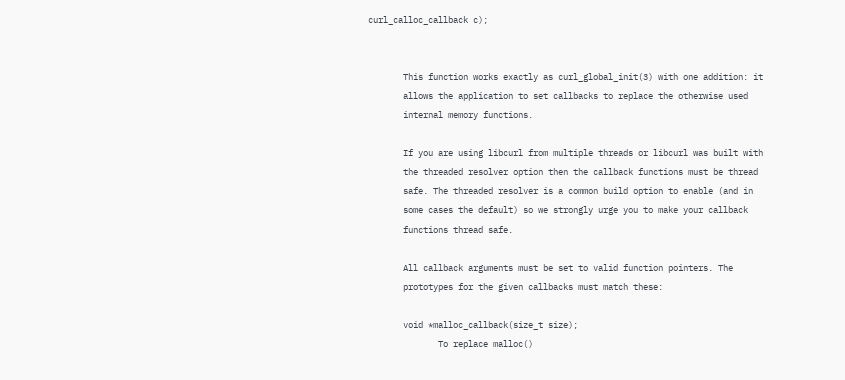curl_calloc_callback c);


       This function works exactly as curl_global_init(3) with one addition: it
       allows the application to set callbacks to replace the otherwise used
       internal memory functions.

       If you are using libcurl from multiple threads or libcurl was built with
       the threaded resolver option then the callback functions must be thread
       safe. The threaded resolver is a common build option to enable (and in
       some cases the default) so we strongly urge you to make your callback
       functions thread safe.

       All callback arguments must be set to valid function pointers. The
       prototypes for the given callbacks must match these:

       void *malloc_callback(size_t size);
              To replace malloc()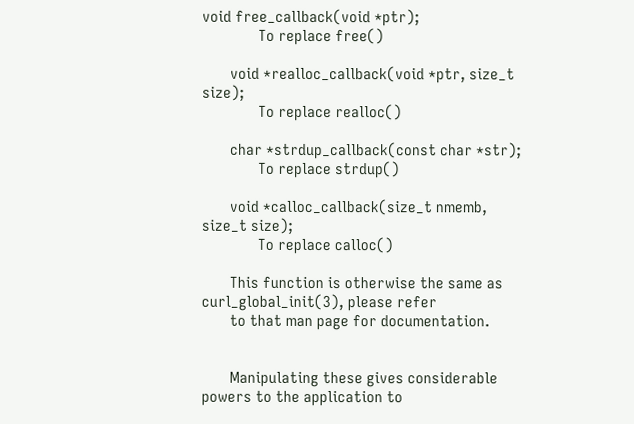void free_callback(void *ptr);
              To replace free()

       void *realloc_callback(void *ptr, size_t size);
              To replace realloc()

       char *strdup_callback(const char *str);
              To replace strdup()

       void *calloc_callback(size_t nmemb, size_t size);
              To replace calloc()

       This function is otherwise the same as curl_global_init(3), please refer
       to that man page for documentation.


       Manipulating these gives considerable powers to the application to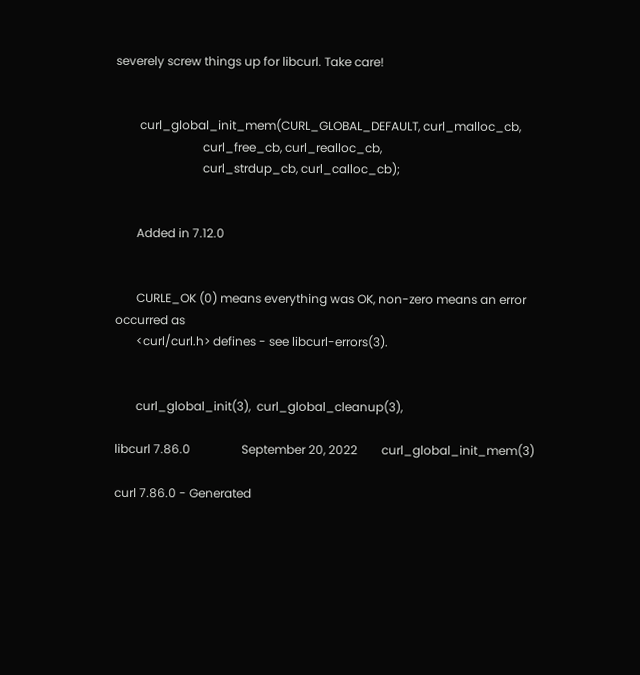severely screw things up for libcurl. Take care!


        curl_global_init_mem(CURL_GLOBAL_DEFAULT, curl_malloc_cb,
                             curl_free_cb, curl_realloc_cb,
                             curl_strdup_cb, curl_calloc_cb);


       Added in 7.12.0


       CURLE_OK (0) means everything was OK, non-zero means an error occurred as
       <curl/curl.h> defines - see libcurl-errors(3).


       curl_global_init(3),  curl_global_cleanup(3),

libcurl 7.86.0                 September 20, 2022        curl_global_init_mem(3)

curl 7.86.0 - Generated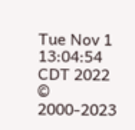Tue Nov 1 13:04:54 CDT 2022
© 2000-2023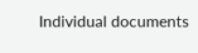Individual documents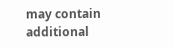may contain additional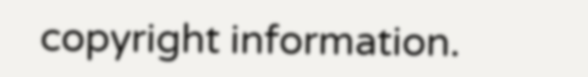copyright information.